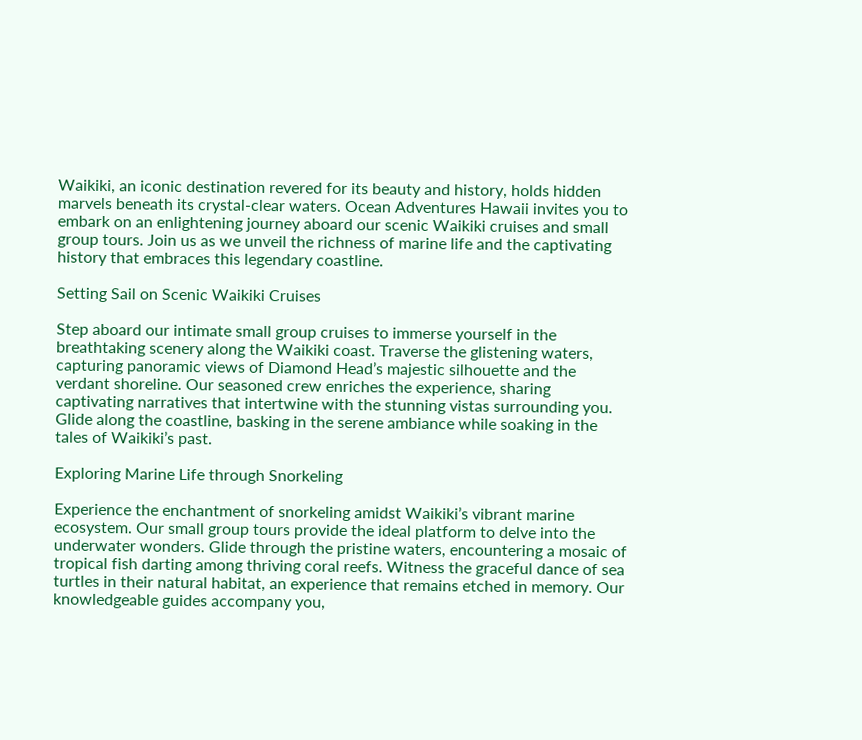Waikiki, an iconic destination revered for its beauty and history, holds hidden marvels beneath its crystal-clear waters. Ocean Adventures Hawaii invites you to embark on an enlightening journey aboard our scenic Waikiki cruises and small group tours. Join us as we unveil the richness of marine life and the captivating history that embraces this legendary coastline.

Setting Sail on Scenic Waikiki Cruises

Step aboard our intimate small group cruises to immerse yourself in the breathtaking scenery along the Waikiki coast. Traverse the glistening waters, capturing panoramic views of Diamond Head’s majestic silhouette and the verdant shoreline. Our seasoned crew enriches the experience, sharing captivating narratives that intertwine with the stunning vistas surrounding you. Glide along the coastline, basking in the serene ambiance while soaking in the tales of Waikiki’s past.

Exploring Marine Life through Snorkeling

Experience the enchantment of snorkeling amidst Waikiki’s vibrant marine ecosystem. Our small group tours provide the ideal platform to delve into the underwater wonders. Glide through the pristine waters, encountering a mosaic of tropical fish darting among thriving coral reefs. Witness the graceful dance of sea turtles in their natural habitat, an experience that remains etched in memory. Our knowledgeable guides accompany you,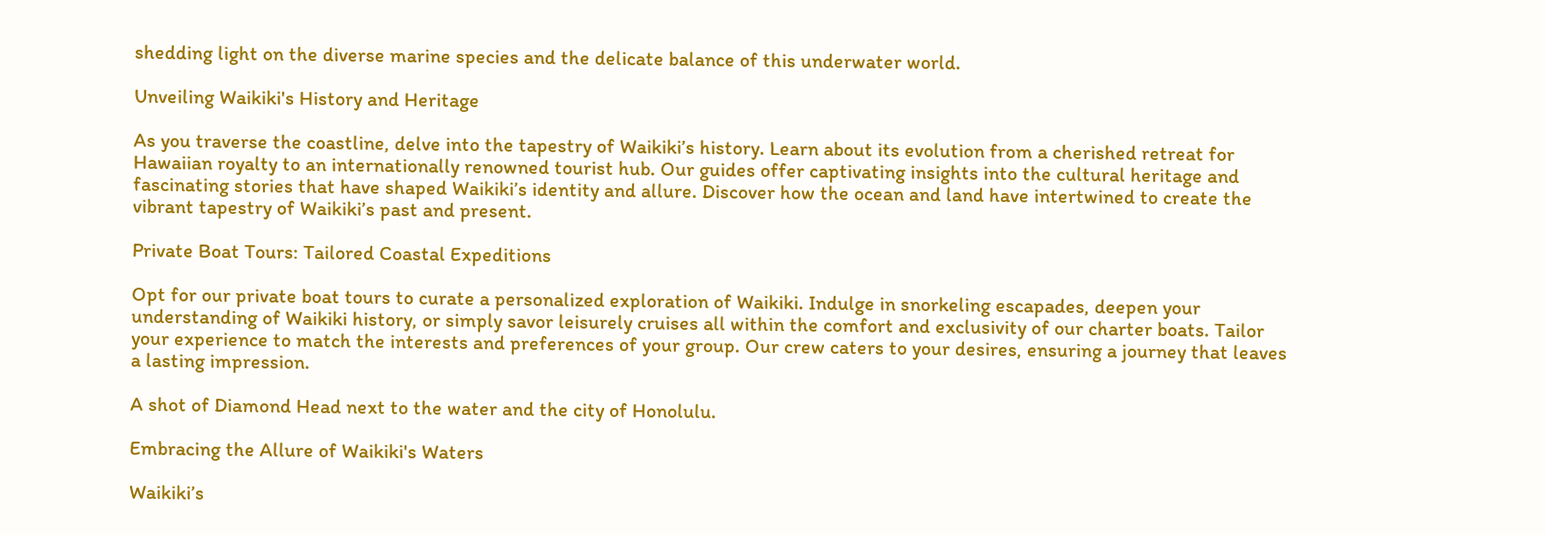shedding light on the diverse marine species and the delicate balance of this underwater world.

Unveiling Waikiki's History and Heritage

As you traverse the coastline, delve into the tapestry of Waikiki’s history. Learn about its evolution from a cherished retreat for Hawaiian royalty to an internationally renowned tourist hub. Our guides offer captivating insights into the cultural heritage and fascinating stories that have shaped Waikiki’s identity and allure. Discover how the ocean and land have intertwined to create the vibrant tapestry of Waikiki’s past and present.

Private Boat Tours: Tailored Coastal Expeditions

Opt for our private boat tours to curate a personalized exploration of Waikiki. Indulge in snorkeling escapades, deepen your understanding of Waikiki history, or simply savor leisurely cruises all within the comfort and exclusivity of our charter boats. Tailor your experience to match the interests and preferences of your group. Our crew caters to your desires, ensuring a journey that leaves a lasting impression.

A shot of Diamond Head next to the water and the city of Honolulu.

Embracing the Allure of Waikiki's Waters

Waikiki’s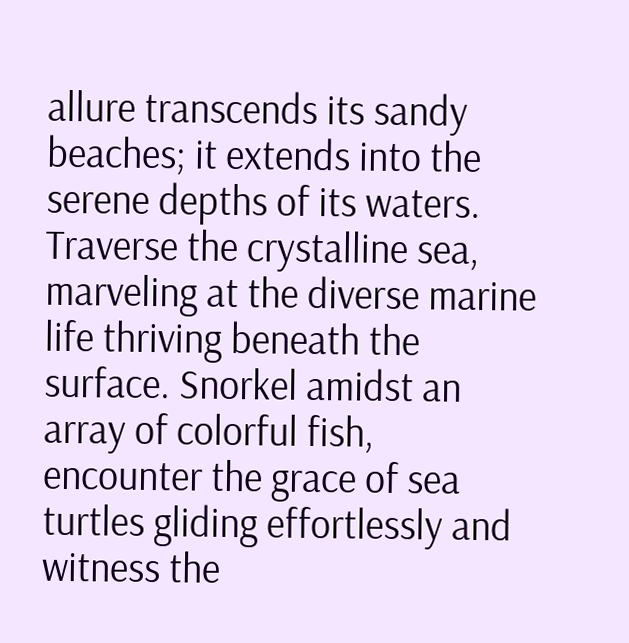allure transcends its sandy beaches; it extends into the serene depths of its waters. Traverse the crystalline sea, marveling at the diverse marine life thriving beneath the surface. Snorkel amidst an array of colorful fish, encounter the grace of sea turtles gliding effortlessly and witness the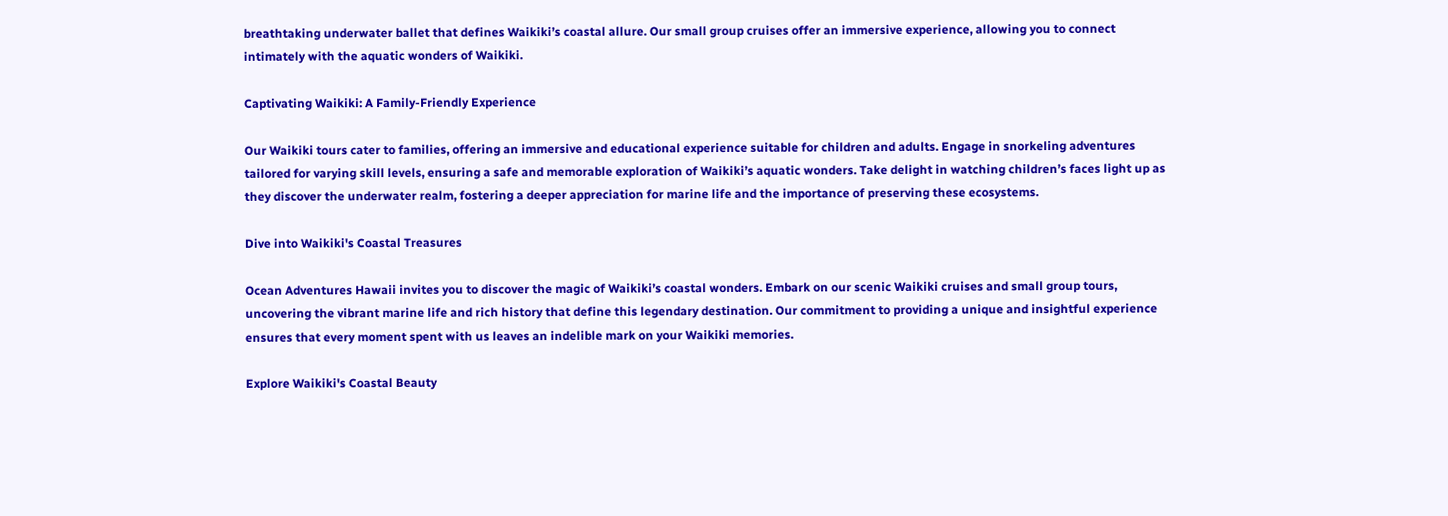breathtaking underwater ballet that defines Waikiki’s coastal allure. Our small group cruises offer an immersive experience, allowing you to connect intimately with the aquatic wonders of Waikiki.

Captivating Waikiki: A Family-Friendly Experience

Our Waikiki tours cater to families, offering an immersive and educational experience suitable for children and adults. Engage in snorkeling adventures tailored for varying skill levels, ensuring a safe and memorable exploration of Waikiki’s aquatic wonders. Take delight in watching children’s faces light up as they discover the underwater realm, fostering a deeper appreciation for marine life and the importance of preserving these ecosystems.

Dive into Waikiki's Coastal Treasures

Ocean Adventures Hawaii invites you to discover the magic of Waikiki’s coastal wonders. Embark on our scenic Waikiki cruises and small group tours, uncovering the vibrant marine life and rich history that define this legendary destination. Our commitment to providing a unique and insightful experience ensures that every moment spent with us leaves an indelible mark on your Waikiki memories.

Explore Waikiki's Coastal Beauty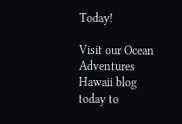Today!

Visit our Ocean Adventures Hawaii blog today to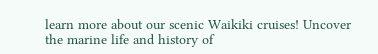learn more about our scenic Waikiki cruises! Uncover the marine life and history of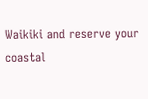Waikiki and reserve your coastal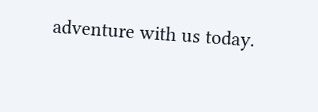adventure with us today.